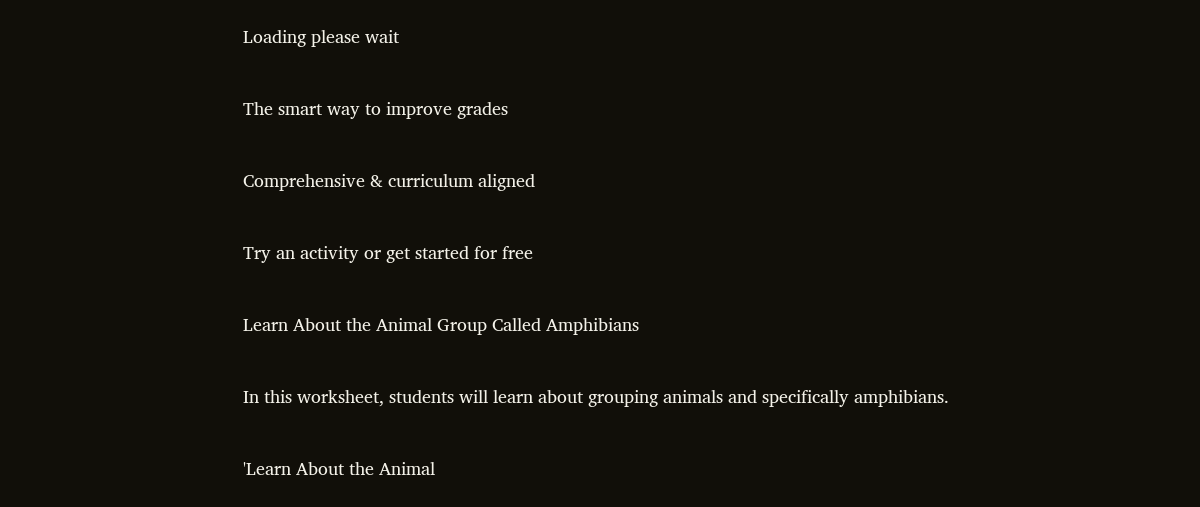Loading please wait

The smart way to improve grades

Comprehensive & curriculum aligned

Try an activity or get started for free

Learn About the Animal Group Called Amphibians

In this worksheet, students will learn about grouping animals and specifically amphibians.

'Learn About the Animal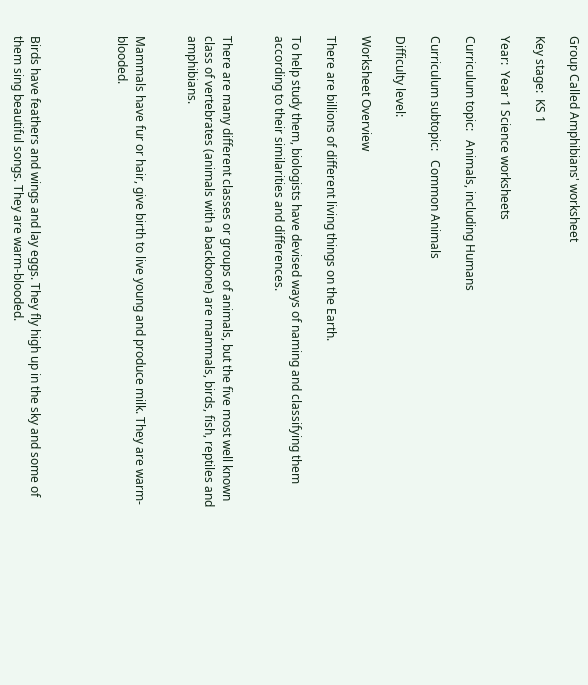Group Called Amphibians' worksheet

Key stage:  KS 1

Year:  Year 1 Science worksheets

Curriculum topic:   Animals, including Humans

Curriculum subtopic:   Common Animals

Difficulty level:

Worksheet Overview

There are billions of different living things on the Earth.

To help study them, biologists have devised ways of naming and classifying them according to their similarities and differences.


There are many different classes or groups of animals, but the five most well known class of vertebrates (animals with a backbone) are mammals, birds, fish, reptiles and amphibians.


Mammals have fur or hair, give birth to live young and produce milk. They are warm-blooded.




Birds have feathers and wings and lay eggs. They fly high up in the sky and some of them sing beautiful songs. They are warm-blooded.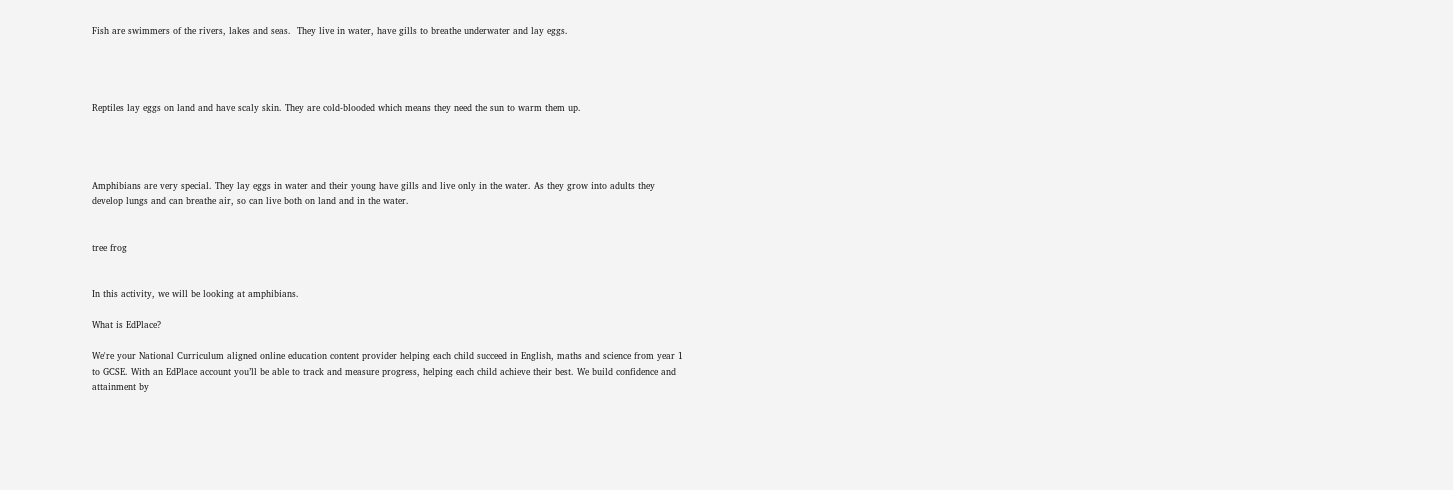Fish are swimmers of the rivers, lakes and seas.  They live in water, have gills to breathe underwater and lay eggs.




Reptiles lay eggs on land and have scaly skin. They are cold-blooded which means they need the sun to warm them up.




Amphibians are very special. They lay eggs in water and their young have gills and live only in the water. As they grow into adults they develop lungs and can breathe air, so can live both on land and in the water.


tree frog


In this activity, we will be looking at amphibians.

What is EdPlace?

We're your National Curriculum aligned online education content provider helping each child succeed in English, maths and science from year 1 to GCSE. With an EdPlace account you’ll be able to track and measure progress, helping each child achieve their best. We build confidence and attainment by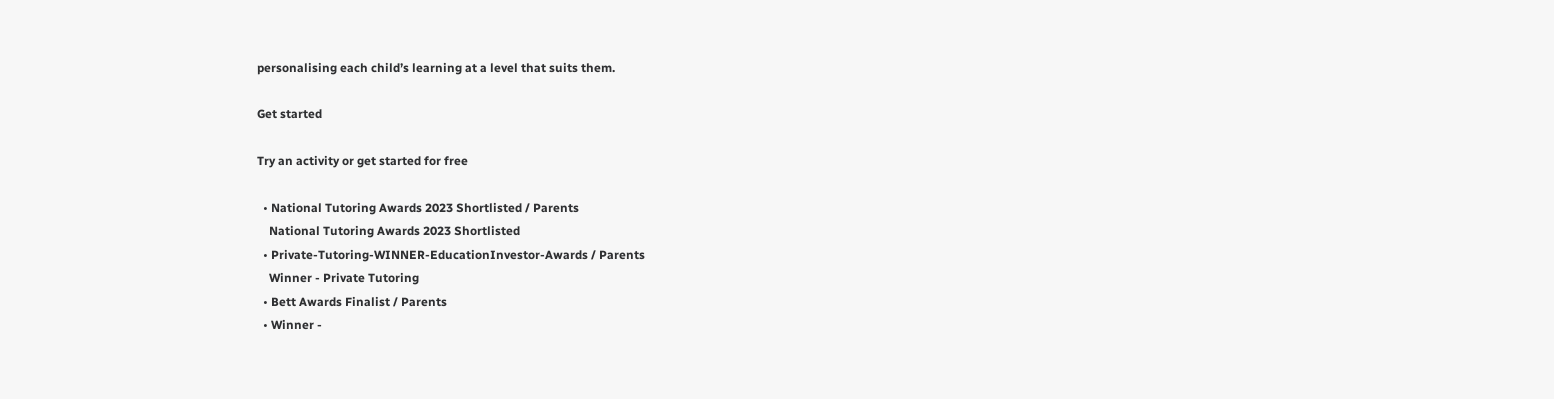personalising each child’s learning at a level that suits them.

Get started

Try an activity or get started for free

  • National Tutoring Awards 2023 Shortlisted / Parents
    National Tutoring Awards 2023 Shortlisted
  • Private-Tutoring-WINNER-EducationInvestor-Awards / Parents
    Winner - Private Tutoring
  • Bett Awards Finalist / Parents
  • Winner -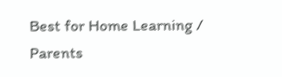Best for Home Learning / Parents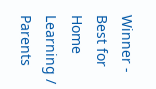Winner - Best for Home Learning / Parents